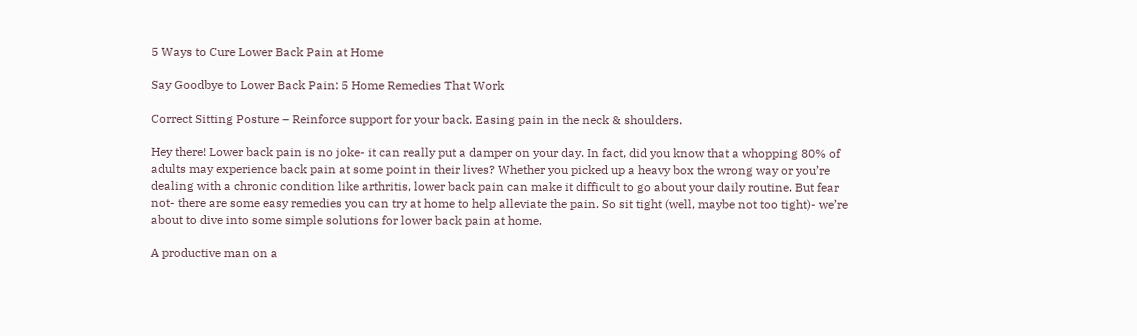5 Ways to Cure Lower Back Pain at Home

Say Goodbye to Lower Back Pain: 5 Home Remedies That Work

Correct Sitting Posture – Reinforce support for your back. Easing pain in the neck & shoulders.

Hey there! Lower back pain is no joke- it can really put a damper on your day. In fact, did you know that a whopping 80% of adults may experience back pain at some point in their lives? Whether you picked up a heavy box the wrong way or you’re dealing with a chronic condition like arthritis, lower back pain can make it difficult to go about your daily routine. But fear not- there are some easy remedies you can try at home to help alleviate the pain. So sit tight (well, maybe not too tight)- we’re about to dive into some simple solutions for lower back pain at home.

A productive man on a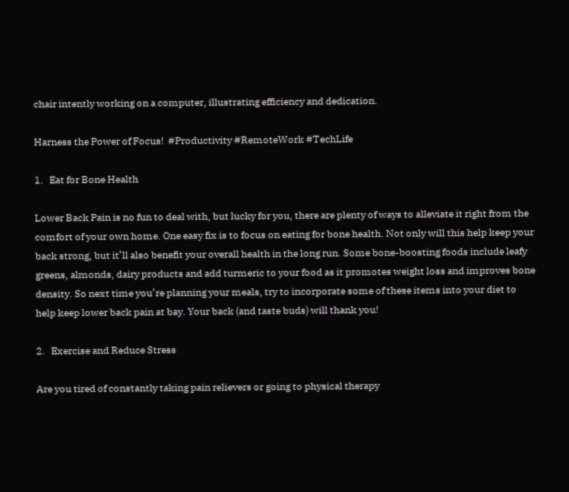chair intently working on a computer, illustrating efficiency and dedication.

Harness the Power of Focus!  #Productivity #RemoteWork #TechLife

1.   Eat for Bone Health

Lower Back Pain is no fun to deal with, but lucky for you, there are plenty of ways to alleviate it right from the comfort of your own home. One easy fix is to focus on eating for bone health. Not only will this help keep your back strong, but it’ll also benefit your overall health in the long run. Some bone-boosting foods include leafy greens, almonds, dairy products and add turmeric to your food as it promotes weight loss and improves bone density. So next time you’re planning your meals, try to incorporate some of these items into your diet to help keep lower back pain at bay. Your back (and taste buds) will thank you!

2.   Exercise and Reduce Stress

Are you tired of constantly taking pain relievers or going to physical therapy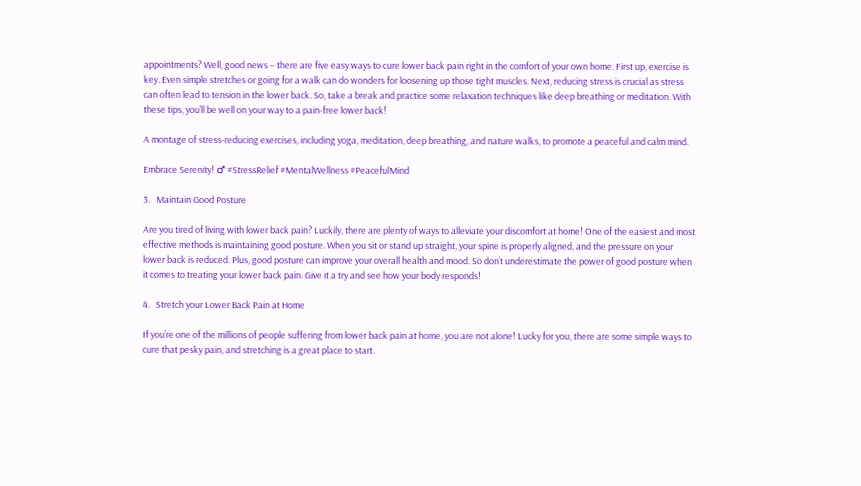appointments? Well, good news – there are five easy ways to cure lower back pain right in the comfort of your own home. First up, exercise is key. Even simple stretches or going for a walk can do wonders for loosening up those tight muscles. Next, reducing stress is crucial as stress can often lead to tension in the lower back. So, take a break and practice some relaxation techniques like deep breathing or meditation. With these tips, you’ll be well on your way to a pain-free lower back!

A montage of stress-reducing exercises, including yoga, meditation, deep breathing, and nature walks, to promote a peaceful and calm mind.

Embrace Serenity! ♂ #StressRelief #MentalWellness #PeacefulMind

3.   Maintain Good Posture

Are you tired of living with lower back pain? Luckily, there are plenty of ways to alleviate your discomfort at home! One of the easiest and most effective methods is maintaining good posture. When you sit or stand up straight, your spine is properly aligned, and the pressure on your lower back is reduced. Plus, good posture can improve your overall health and mood. So don’t underestimate the power of good posture when it comes to treating your lower back pain. Give it a try and see how your body responds!

4.   Stretch your Lower Back Pain at Home

If you’re one of the millions of people suffering from lower back pain at home, you are not alone! Lucky for you, there are some simple ways to cure that pesky pain, and stretching is a great place to start.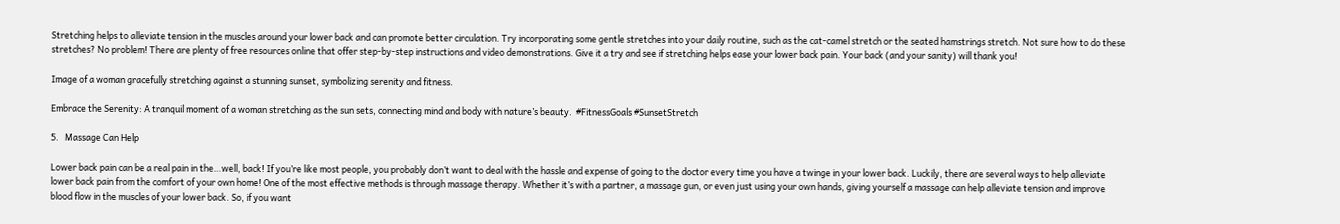Stretching helps to alleviate tension in the muscles around your lower back and can promote better circulation. Try incorporating some gentle stretches into your daily routine, such as the cat-camel stretch or the seated hamstrings stretch. Not sure how to do these stretches? No problem! There are plenty of free resources online that offer step-by-step instructions and video demonstrations. Give it a try and see if stretching helps ease your lower back pain. Your back (and your sanity) will thank you!

Image of a woman gracefully stretching against a stunning sunset, symbolizing serenity and fitness.

Embrace the Serenity: A tranquil moment of a woman stretching as the sun sets, connecting mind and body with nature’s beauty.  #FitnessGoals #SunsetStretch

5.   Massage Can Help

Lower back pain can be a real pain in the…well, back! If you’re like most people, you probably don’t want to deal with the hassle and expense of going to the doctor every time you have a twinge in your lower back. Luckily, there are several ways to help alleviate lower back pain from the comfort of your own home! One of the most effective methods is through massage therapy. Whether it’s with a partner, a massage gun, or even just using your own hands, giving yourself a massage can help alleviate tension and improve blood flow in the muscles of your lower back. So, if you want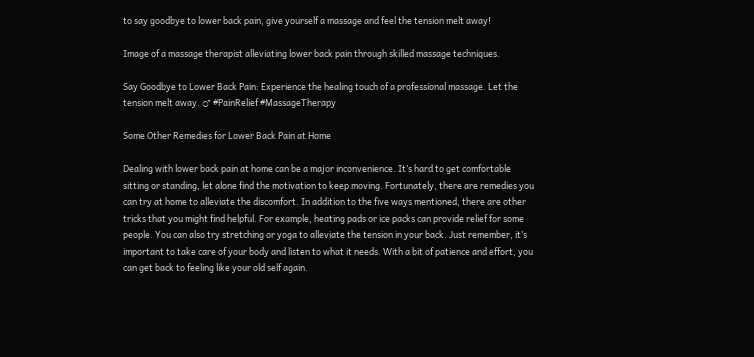to say goodbye to lower back pain, give yourself a massage and feel the tension melt away!

Image of a massage therapist alleviating lower back pain through skilled massage techniques.

Say Goodbye to Lower Back Pain: Experience the healing touch of a professional massage. Let the tension melt away. ♂ #PainRelief #MassageTherapy

Some Other Remedies for Lower Back Pain at Home

Dealing with lower back pain at home can be a major inconvenience. It’s hard to get comfortable sitting or standing, let alone find the motivation to keep moving. Fortunately, there are remedies you can try at home to alleviate the discomfort. In addition to the five ways mentioned, there are other tricks that you might find helpful. For example, heating pads or ice packs can provide relief for some people. You can also try stretching or yoga to alleviate the tension in your back. Just remember, it’s important to take care of your body and listen to what it needs. With a bit of patience and effort, you can get back to feeling like your old self again.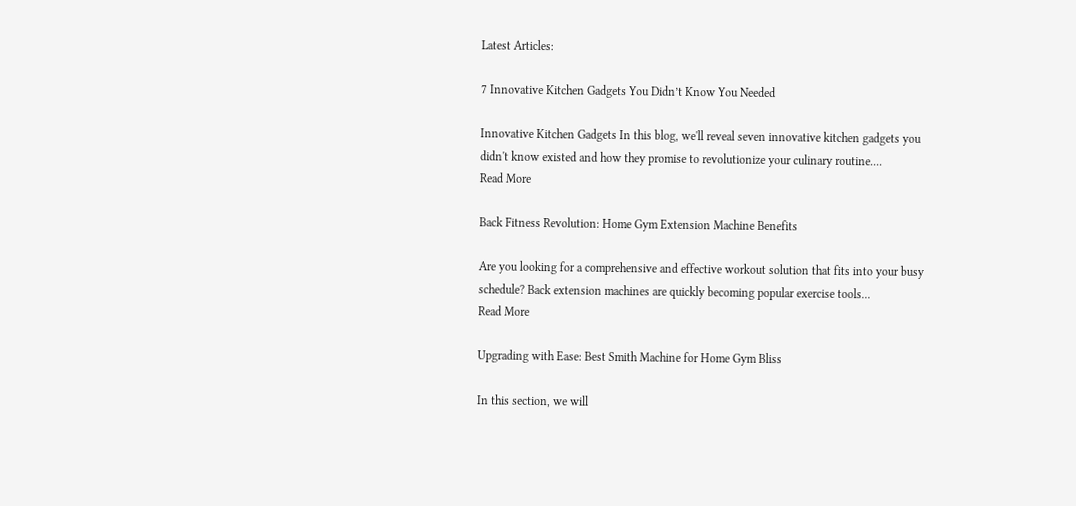Latest Articles:

7 Innovative Kitchen Gadgets You Didn’t Know You Needed

Innovative Kitchen Gadgets In this blog, we'll reveal seven innovative kitchen gadgets you didn't know existed and how they promise to revolutionize your culinary routine....
Read More

Back Fitness Revolution: Home Gym Extension Machine Benefits

Are you looking for a comprehensive and effective workout solution that fits into your busy schedule? Back extension machines are quickly becoming popular exercise tools...
Read More

Upgrading with Ease: Best Smith Machine for Home Gym Bliss

In this section, we will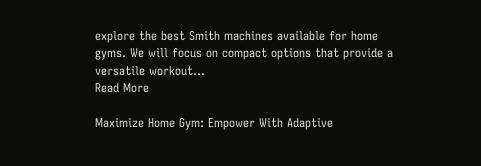explore the best Smith machines available for home gyms. We will focus on compact options that provide a versatile workout...
Read More

Maximize Home Gym: Empower With Adaptive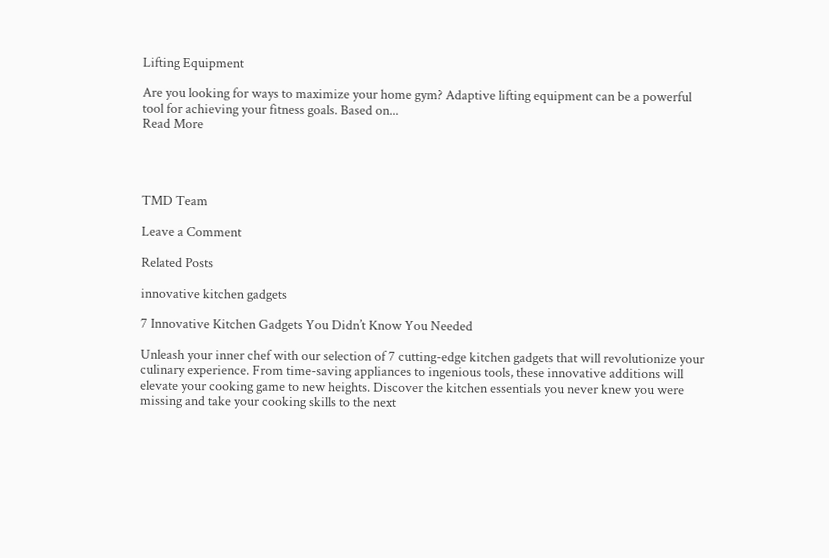Lifting Equipment

Are you looking for ways to maximize your home gym? Adaptive lifting equipment can be a powerful tool for achieving your fitness goals. Based on...
Read More




TMD Team

Leave a Comment

Related Posts

innovative kitchen gadgets

7 Innovative Kitchen Gadgets You Didn’t Know You Needed

Unleash your inner chef with our selection of 7 cutting-edge kitchen gadgets that will revolutionize your culinary experience. From time-saving appliances to ingenious tools, these innovative additions will elevate your cooking game to new heights. Discover the kitchen essentials you never knew you were missing and take your cooking skills to the next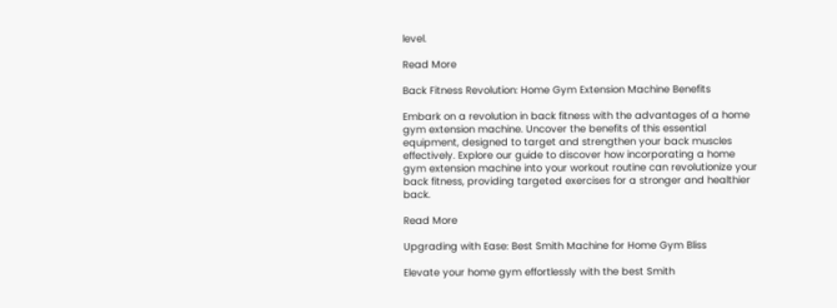level.

Read More

Back Fitness Revolution: Home Gym Extension Machine Benefits

Embark on a revolution in back fitness with the advantages of a home gym extension machine. Uncover the benefits of this essential equipment, designed to target and strengthen your back muscles effectively. Explore our guide to discover how incorporating a home gym extension machine into your workout routine can revolutionize your back fitness, providing targeted exercises for a stronger and healthier back.

Read More

Upgrading with Ease: Best Smith Machine for Home Gym Bliss

Elevate your home gym effortlessly with the best Smith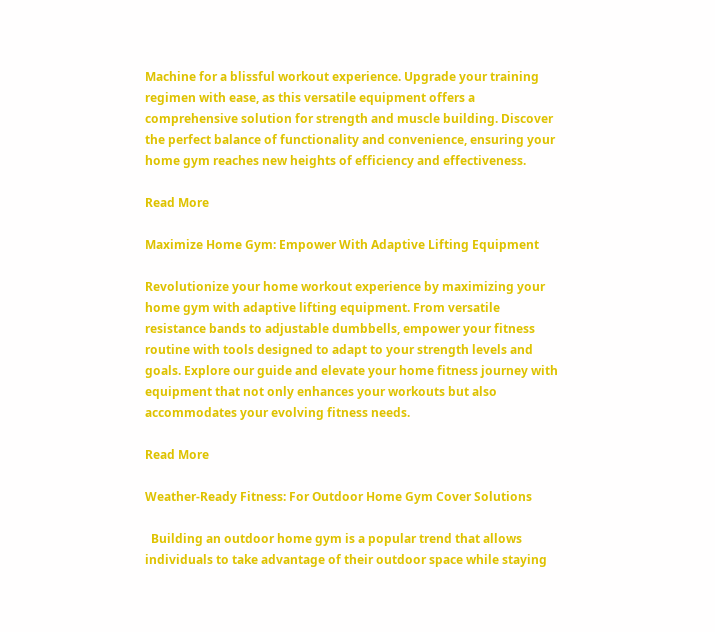Machine for a blissful workout experience. Upgrade your training regimen with ease, as this versatile equipment offers a comprehensive solution for strength and muscle building. Discover the perfect balance of functionality and convenience, ensuring your home gym reaches new heights of efficiency and effectiveness.

Read More

Maximize Home Gym: Empower With Adaptive Lifting Equipment

Revolutionize your home workout experience by maximizing your home gym with adaptive lifting equipment. From versatile resistance bands to adjustable dumbbells, empower your fitness routine with tools designed to adapt to your strength levels and goals. Explore our guide and elevate your home fitness journey with equipment that not only enhances your workouts but also accommodates your evolving fitness needs.

Read More

Weather-Ready Fitness: For Outdoor Home Gym Cover Solutions

  Building an outdoor home gym is a popular trend that allows individuals to take advantage of their outdoor space while staying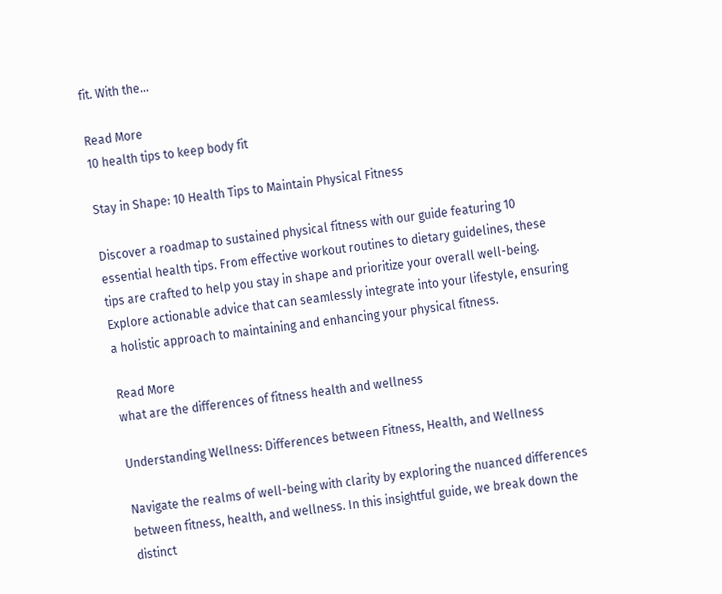fit. With the…

Read More
10 health tips to keep body fit

Stay in Shape: 10 Health Tips to Maintain Physical Fitness

Discover a roadmap to sustained physical fitness with our guide featuring 10 essential health tips. From effective workout routines to dietary guidelines, these tips are crafted to help you stay in shape and prioritize your overall well-being. Explore actionable advice that can seamlessly integrate into your lifestyle, ensuring a holistic approach to maintaining and enhancing your physical fitness.

Read More
what are the differences of fitness health and wellness

Understanding Wellness: Differences between Fitness, Health, and Wellness

Navigate the realms of well-being with clarity by exploring the nuanced differences between fitness, health, and wellness. In this insightful guide, we break down the distinct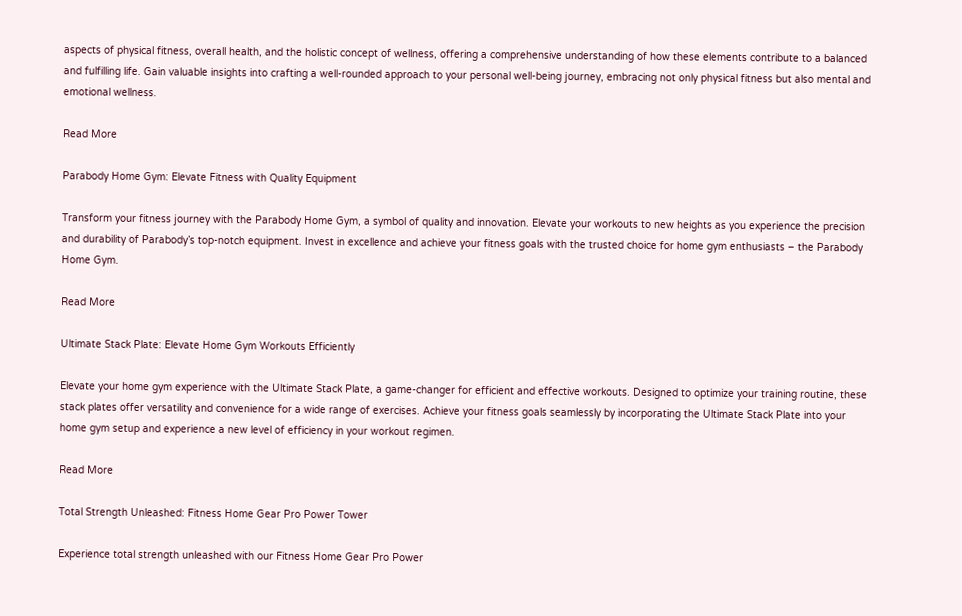aspects of physical fitness, overall health, and the holistic concept of wellness, offering a comprehensive understanding of how these elements contribute to a balanced and fulfilling life. Gain valuable insights into crafting a well-rounded approach to your personal well-being journey, embracing not only physical fitness but also mental and emotional wellness.

Read More

Parabody Home Gym: Elevate Fitness with Quality Equipment

Transform your fitness journey with the Parabody Home Gym, a symbol of quality and innovation. Elevate your workouts to new heights as you experience the precision and durability of Parabody’s top-notch equipment. Invest in excellence and achieve your fitness goals with the trusted choice for home gym enthusiasts – the Parabody Home Gym.

Read More

Ultimate Stack Plate: Elevate Home Gym Workouts Efficiently

Elevate your home gym experience with the Ultimate Stack Plate, a game-changer for efficient and effective workouts. Designed to optimize your training routine, these stack plates offer versatility and convenience for a wide range of exercises. Achieve your fitness goals seamlessly by incorporating the Ultimate Stack Plate into your home gym setup and experience a new level of efficiency in your workout regimen.

Read More

Total Strength Unleashed: Fitness Home Gear Pro Power Tower

Experience total strength unleashed with our Fitness Home Gear Pro Power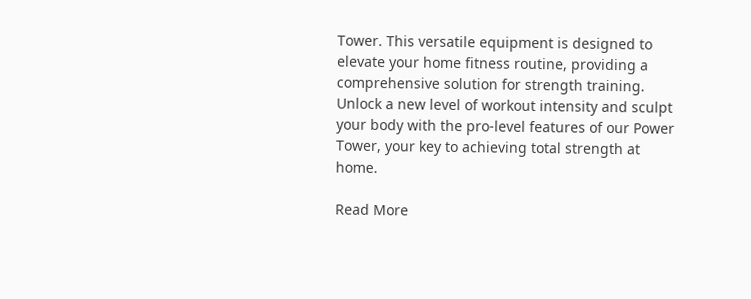Tower. This versatile equipment is designed to elevate your home fitness routine, providing a comprehensive solution for strength training. Unlock a new level of workout intensity and sculpt your body with the pro-level features of our Power Tower, your key to achieving total strength at home.

Read More